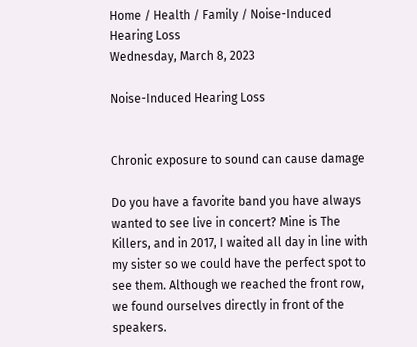Home / Health / Family / Noise-Induced Hearing Loss
Wednesday, March 8, 2023

Noise-Induced Hearing Loss


Chronic exposure to sound can cause damage

Do you have a favorite band you have always wanted to see live in concert? Mine is The Killers, and in 2017, I waited all day in line with my sister so we could have the perfect spot to see them. Although we reached the front row, we found ourselves directly in front of the speakers.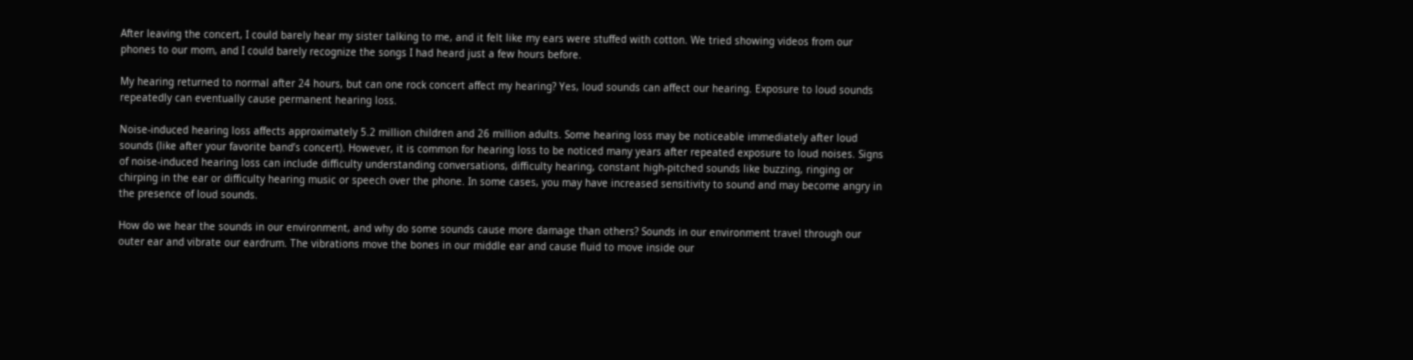After leaving the concert, I could barely hear my sister talking to me, and it felt like my ears were stuffed with cotton. We tried showing videos from our phones to our mom, and I could barely recognize the songs I had heard just a few hours before.

My hearing returned to normal after 24 hours, but can one rock concert affect my hearing? Yes, loud sounds can affect our hearing. Exposure to loud sounds repeatedly can eventually cause permanent hearing loss.

Noise-induced hearing loss affects approximately 5.2 million children and 26 million adults. Some hearing loss may be noticeable immediately after loud sounds (like after your favorite band’s concert). However, it is common for hearing loss to be noticed many years after repeated exposure to loud noises. Signs of noise-induced hearing loss can include difficulty understanding conversations, difficulty hearing, constant high-pitched sounds like buzzing, ringing or chirping in the ear or difficulty hearing music or speech over the phone. In some cases, you may have increased sensitivity to sound and may become angry in the presence of loud sounds.

How do we hear the sounds in our environment, and why do some sounds cause more damage than others? Sounds in our environment travel through our outer ear and vibrate our eardrum. The vibrations move the bones in our middle ear and cause fluid to move inside our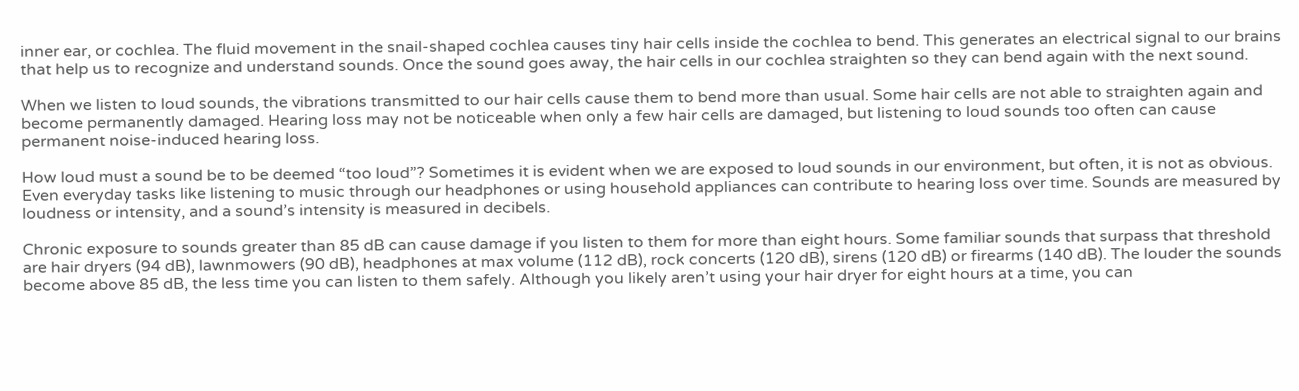inner ear, or cochlea. The fluid movement in the snail-shaped cochlea causes tiny hair cells inside the cochlea to bend. This generates an electrical signal to our brains that help us to recognize and understand sounds. Once the sound goes away, the hair cells in our cochlea straighten so they can bend again with the next sound.

When we listen to loud sounds, the vibrations transmitted to our hair cells cause them to bend more than usual. Some hair cells are not able to straighten again and become permanently damaged. Hearing loss may not be noticeable when only a few hair cells are damaged, but listening to loud sounds too often can cause permanent noise-induced hearing loss.

How loud must a sound be to be deemed “too loud”? Sometimes it is evident when we are exposed to loud sounds in our environment, but often, it is not as obvious. Even everyday tasks like listening to music through our headphones or using household appliances can contribute to hearing loss over time. Sounds are measured by loudness or intensity, and a sound’s intensity is measured in decibels.

Chronic exposure to sounds greater than 85 dB can cause damage if you listen to them for more than eight hours. Some familiar sounds that surpass that threshold are hair dryers (94 dB), lawnmowers (90 dB), headphones at max volume (112 dB), rock concerts (120 dB), sirens (120 dB) or firearms (140 dB). The louder the sounds become above 85 dB, the less time you can listen to them safely. Although you likely aren’t using your hair dryer for eight hours at a time, you can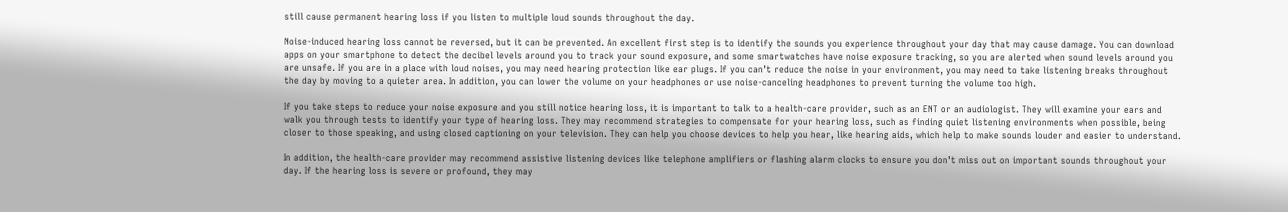still cause permanent hearing loss if you listen to multiple loud sounds throughout the day.

Noise-induced hearing loss cannot be reversed, but it can be prevented. An excellent first step is to identify the sounds you experience throughout your day that may cause damage. You can download apps on your smartphone to detect the decibel levels around you to track your sound exposure, and some smartwatches have noise exposure tracking, so you are alerted when sound levels around you are unsafe. If you are in a place with loud noises, you may need hearing protection like ear plugs. If you can’t reduce the noise in your environment, you may need to take listening breaks throughout the day by moving to a quieter area. In addition, you can lower the volume on your headphones or use noise-canceling headphones to prevent turning the volume too high.

If you take steps to reduce your noise exposure and you still notice hearing loss, it is important to talk to a health-care provider, such as an ENT or an audiologist. They will examine your ears and walk you through tests to identify your type of hearing loss. They may recommend strategies to compensate for your hearing loss, such as finding quiet listening environments when possible, being closer to those speaking, and using closed captioning on your television. They can help you choose devices to help you hear, like hearing aids, which help to make sounds louder and easier to understand.

In addition, the health-care provider may recommend assistive listening devices like telephone amplifiers or flashing alarm clocks to ensure you don’t miss out on important sounds throughout your day. If the hearing loss is severe or profound, they may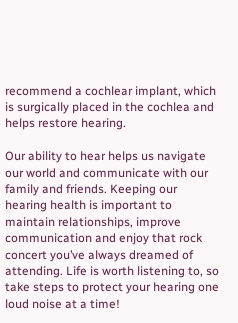recommend a cochlear implant, which is surgically placed in the cochlea and helps restore hearing.

Our ability to hear helps us navigate our world and communicate with our family and friends. Keeping our hearing health is important to maintain relationships, improve communication and enjoy that rock concert you’ve always dreamed of attending. Life is worth listening to, so take steps to protect your hearing one loud noise at a time!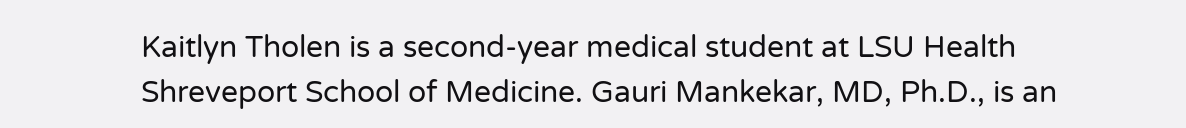Kaitlyn Tholen is a second-year medical student at LSU Health Shreveport School of Medicine. Gauri Mankekar, MD, Ph.D., is an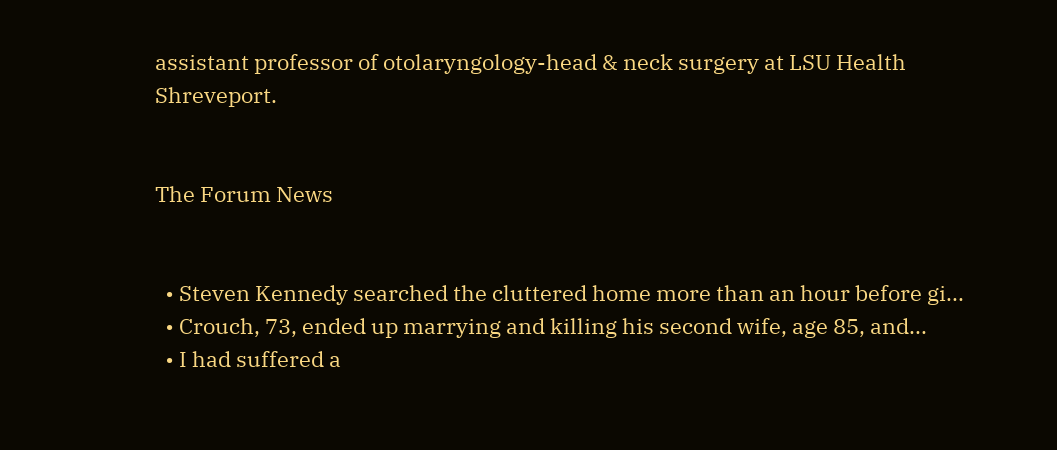assistant professor of otolaryngology-head & neck surgery at LSU Health Shreveport.


The Forum News


  • Steven Kennedy searched the cluttered home more than an hour before gi...
  • Crouch, 73, ended up marrying and killing his second wife, age 85, and...
  • I had suffered a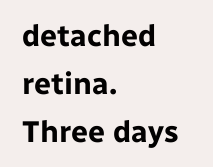detached retina. Three days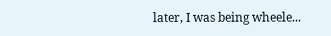later, I was being wheele...